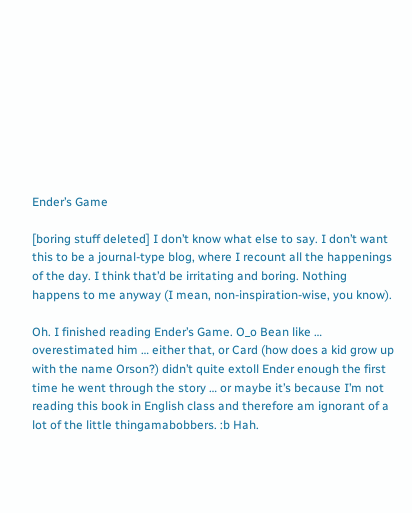Ender’s Game

[boring stuff deleted] I don’t know what else to say. I don’t want this to be a journal-type blog, where I recount all the happenings of the day. I think that’d be irritating and boring. Nothing happens to me anyway (I mean, non-inspiration-wise, you know).

Oh. I finished reading Ender’s Game. O_o Bean like … overestimated him … either that, or Card (how does a kid grow up with the name Orson?) didn’t quite extoll Ender enough the first time he went through the story … or maybe it’s because I’m not reading this book in English class and therefore am ignorant of a lot of the little thingamabobbers. :b Hah.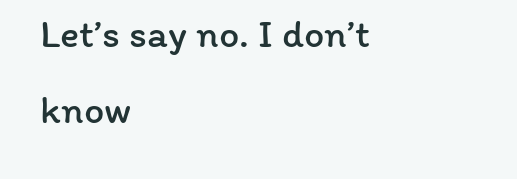Let’s say no. I don’t know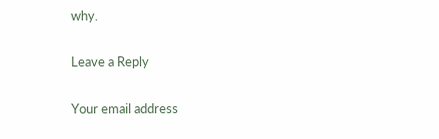why.

Leave a Reply

Your email address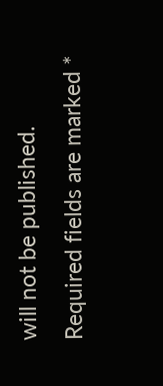will not be published. Required fields are marked *